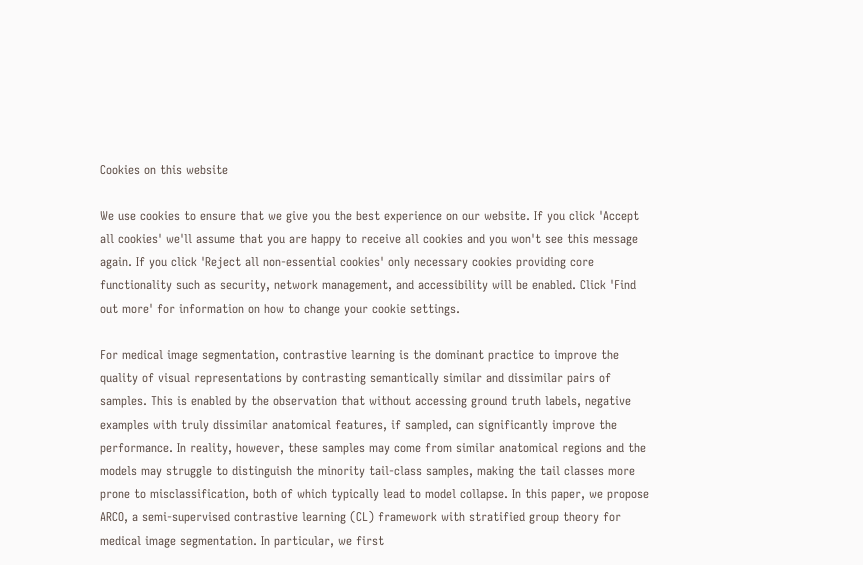Cookies on this website

We use cookies to ensure that we give you the best experience on our website. If you click 'Accept all cookies' we'll assume that you are happy to receive all cookies and you won't see this message again. If you click 'Reject all non-essential cookies' only necessary cookies providing core functionality such as security, network management, and accessibility will be enabled. Click 'Find out more' for information on how to change your cookie settings.

For medical image segmentation, contrastive learning is the dominant practice to improve the quality of visual representations by contrasting semantically similar and dissimilar pairs of samples. This is enabled by the observation that without accessing ground truth labels, negative examples with truly dissimilar anatomical features, if sampled, can significantly improve the performance. In reality, however, these samples may come from similar anatomical regions and the models may struggle to distinguish the minority tail-class samples, making the tail classes more prone to misclassification, both of which typically lead to model collapse. In this paper, we propose ARCO, a semi-supervised contrastive learning (CL) framework with stratified group theory for medical image segmentation. In particular, we first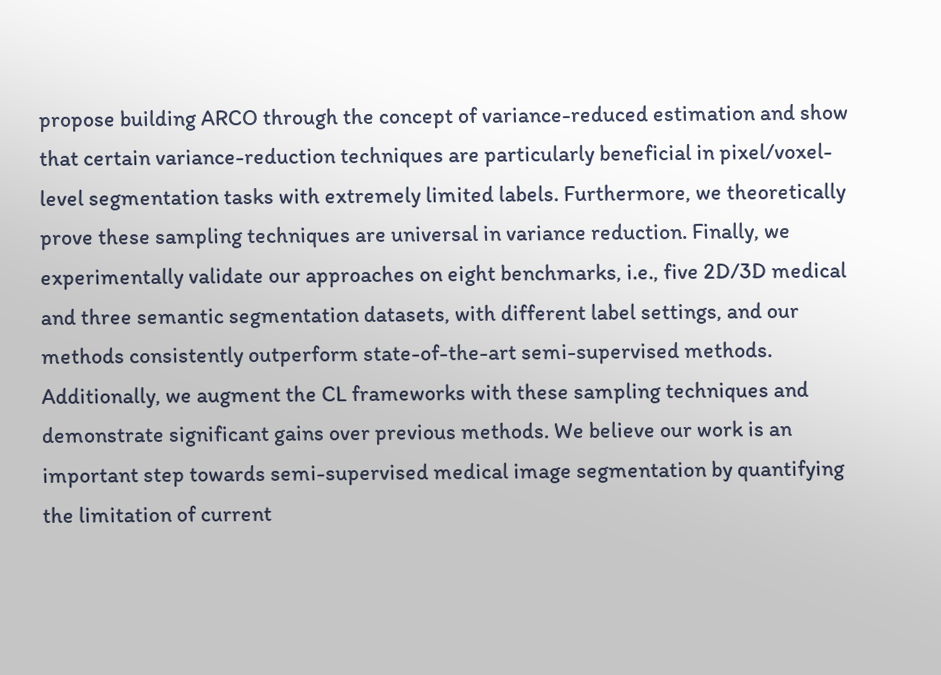propose building ARCO through the concept of variance-reduced estimation and show that certain variance-reduction techniques are particularly beneficial in pixel/voxel-level segmentation tasks with extremely limited labels. Furthermore, we theoretically prove these sampling techniques are universal in variance reduction. Finally, we experimentally validate our approaches on eight benchmarks, i.e., five 2D/3D medical and three semantic segmentation datasets, with different label settings, and our methods consistently outperform state-of-the-art semi-supervised methods. Additionally, we augment the CL frameworks with these sampling techniques and demonstrate significant gains over previous methods. We believe our work is an important step towards semi-supervised medical image segmentation by quantifying the limitation of current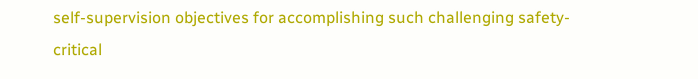self-supervision objectives for accomplishing such challenging safety-critical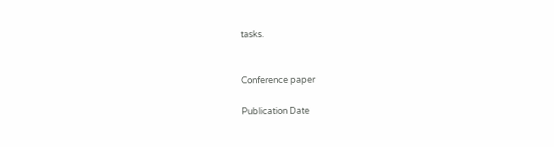tasks.


Conference paper

Publication Date